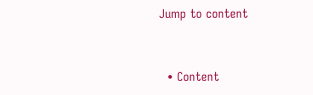Jump to content


  • Content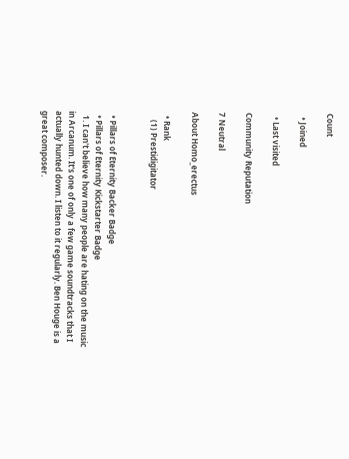Count

  • Joined

  • Last visited

Community Reputation

7 Neutral

About Homo_erectus

  • Rank
    (1) Prestidigitator


  • Pillars of Eternity Backer Badge
  • Pillars of Eternity Kickstarter Badge
  1. I can't believe how many people are hating on the music in Arcanum. It's one of only a few game soundtracks that I actually hunted down. I listen to it regularly. Ben Houge is a great composer.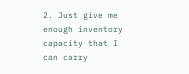2. Just give me enough inventory capacity that I can carry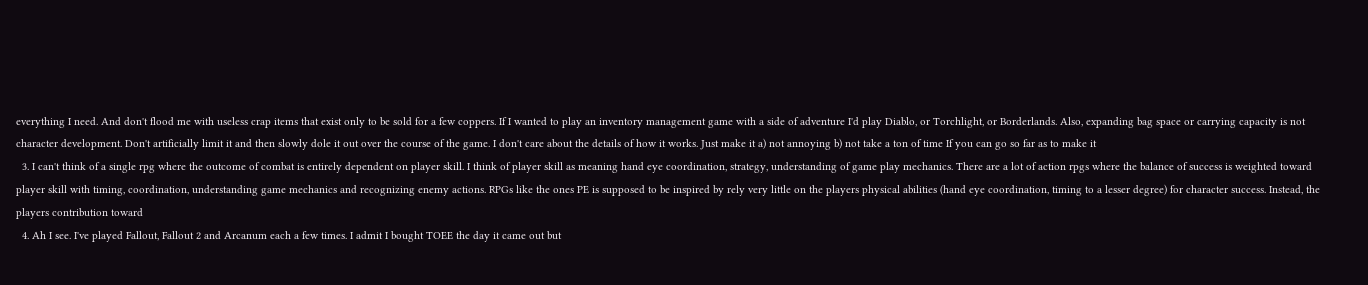everything I need. And don't flood me with useless crap items that exist only to be sold for a few coppers. If I wanted to play an inventory management game with a side of adventure I'd play Diablo, or Torchlight, or Borderlands. Also, expanding bag space or carrying capacity is not character development. Don't artificially limit it and then slowly dole it out over the course of the game. I don't care about the details of how it works. Just make it a) not annoying b) not take a ton of time If you can go so far as to make it
  3. I can't think of a single rpg where the outcome of combat is entirely dependent on player skill. I think of player skill as meaning hand eye coordination, strategy, understanding of game play mechanics. There are a lot of action rpgs where the balance of success is weighted toward player skill with timing, coordination, understanding game mechanics and recognizing enemy actions. RPGs like the ones PE is supposed to be inspired by rely very little on the players physical abilities (hand eye coordination, timing to a lesser degree) for character success. Instead, the players contribution toward
  4. Ah I see. I've played Fallout, Fallout 2 and Arcanum each a few times. I admit I bought TOEE the day it came out but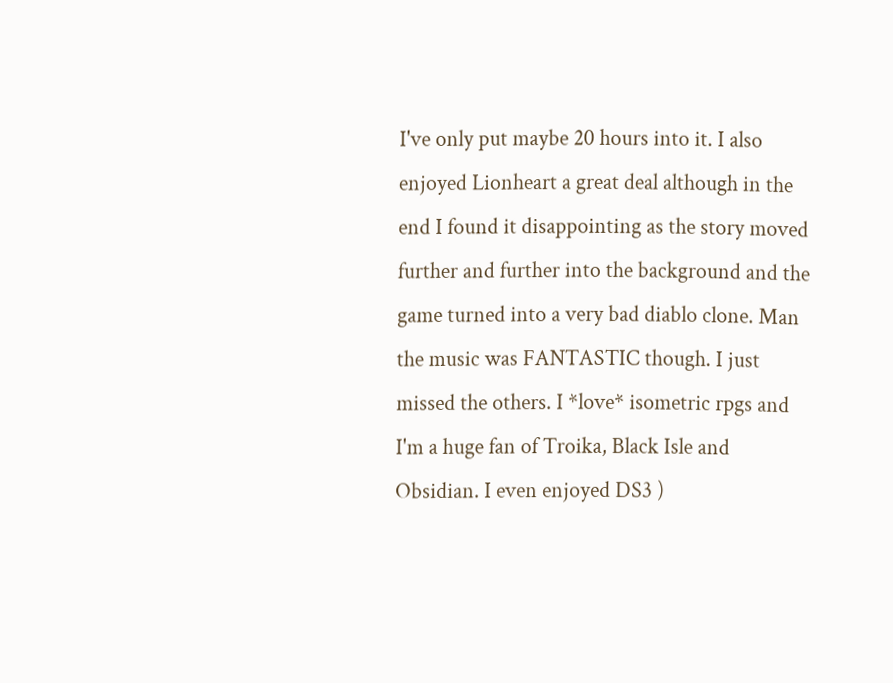I've only put maybe 20 hours into it. I also enjoyed Lionheart a great deal although in the end I found it disappointing as the story moved further and further into the background and the game turned into a very bad diablo clone. Man the music was FANTASTIC though. I just missed the others. I *love* isometric rpgs and I'm a huge fan of Troika, Black Isle and Obsidian. I even enjoyed DS3 )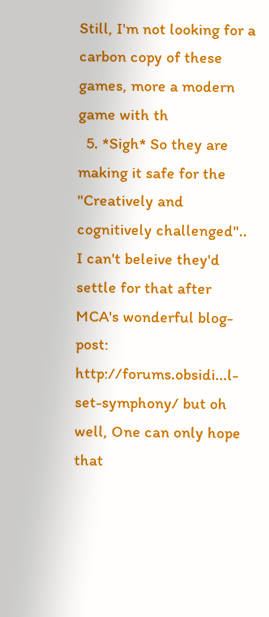Still, I'm not looking for a carbon copy of these games, more a modern game with th
  5. *Sigh* So they are making it safe for the "Creatively and cognitively challenged".. I can't beleive they'd settle for that after MCA's wonderful blog-post: http://forums.obsidi...l-set-symphony/ but oh well, One can only hope that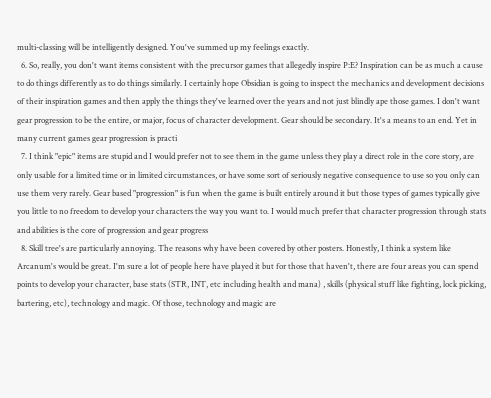multi-classing will be intelligently designed. You've summed up my feelings exactly.
  6. So, really, you don't want items consistent with the precursor games that allegedly inspire P:E? Inspiration can be as much a cause to do things differently as to do things similarly. I certainly hope Obsidian is going to inspect the mechanics and development decisions of their inspiration games and then apply the things they've learned over the years and not just blindly ape those games. I don't want gear progression to be the entire, or major, focus of character development. Gear should be secondary. It's a means to an end. Yet in many current games gear progression is practi
  7. I think "epic" items are stupid and I would prefer not to see them in the game unless they play a direct role in the core story, are only usable for a limited time or in limited circumstances, or have some sort of seriously negative consequence to use so you only can use them very rarely. Gear based "progression" is fun when the game is built entirely around it but those types of games typically give you little to no freedom to develop your characters the way you want to. I would much prefer that character progression through stats and abilities is the core of progression and gear progress
  8. Skill tree's are particularly annoying. The reasons why have been covered by other posters. Honestly, I think a system like Arcanum's would be great. I'm sure a lot of people here have played it but for those that haven't, there are four areas you can spend points to develop your character, base stats (STR, INT, etc including health and mana) , skills (physical stuff like fighting, lock picking, bartering, etc), technology and magic. Of those, technology and magic are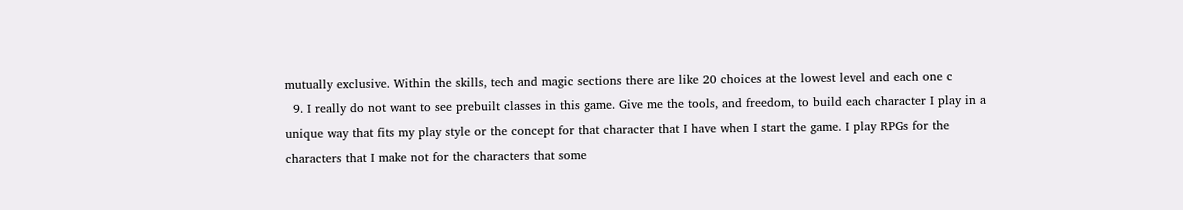mutually exclusive. Within the skills, tech and magic sections there are like 20 choices at the lowest level and each one c
  9. I really do not want to see prebuilt classes in this game. Give me the tools, and freedom, to build each character I play in a unique way that fits my play style or the concept for that character that I have when I start the game. I play RPGs for the characters that I make not for the characters that some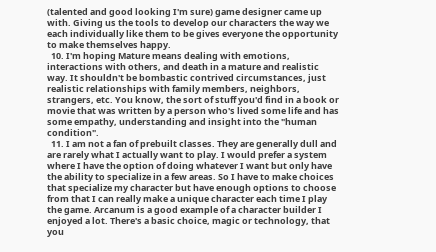(talented and good looking I'm sure) game designer came up with. Giving us the tools to develop our characters the way we each individually like them to be gives everyone the opportunity to make themselves happy.
  10. I'm hoping Mature means dealing with emotions, interactions with others, and death in a mature and realistic way. It shouldn't be bombastic contrived circumstances, just realistic relationships with family members, neighbors, strangers, etc. You know, the sort of stuff you'd find in a book or movie that was written by a person who's lived some life and has some empathy, understanding and insight into the "human condition".
  11. I am not a fan of prebuilt classes. They are generally dull and are rarely what I actually want to play. I would prefer a system where I have the option of doing whatever I want but only have the ability to specialize in a few areas. So I have to make choices that specialize my character but have enough options to choose from that I can really make a unique character each time I play the game. Arcanum is a good example of a character builder I enjoyed a lot. There's a basic choice, magic or technology, that you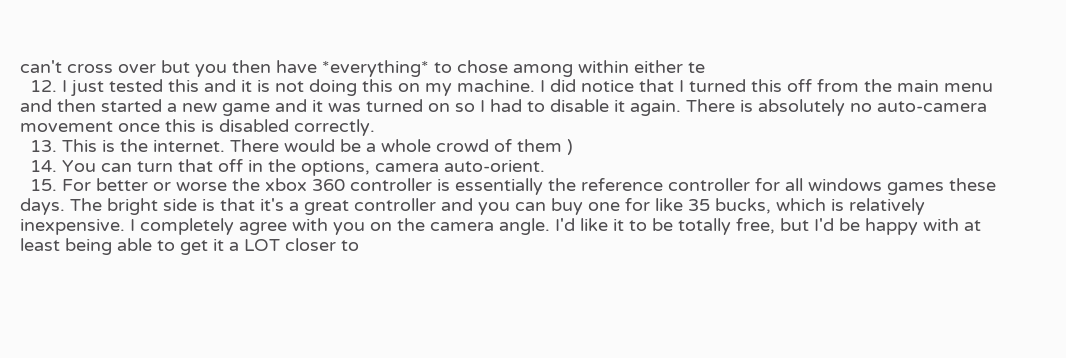can't cross over but you then have *everything* to chose among within either te
  12. I just tested this and it is not doing this on my machine. I did notice that I turned this off from the main menu and then started a new game and it was turned on so I had to disable it again. There is absolutely no auto-camera movement once this is disabled correctly.
  13. This is the internet. There would be a whole crowd of them )
  14. You can turn that off in the options, camera auto-orient.
  15. For better or worse the xbox 360 controller is essentially the reference controller for all windows games these days. The bright side is that it's a great controller and you can buy one for like 35 bucks, which is relatively inexpensive. I completely agree with you on the camera angle. I'd like it to be totally free, but I'd be happy with at least being able to get it a LOT closer to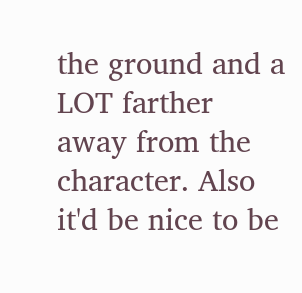the ground and a LOT farther away from the character. Also it'd be nice to be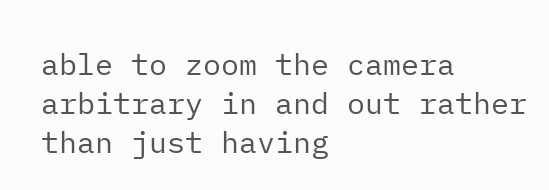able to zoom the camera arbitrary in and out rather than just having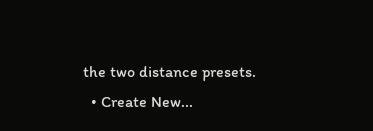the two distance presets.
  • Create New...